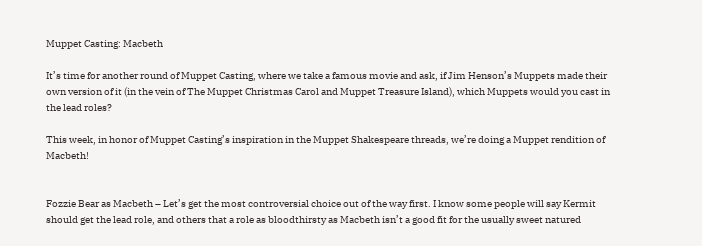Muppet Casting: Macbeth

It’s time for another round of Muppet Casting, where we take a famous movie and ask, if Jim Henson’s Muppets made their own version of it (in the vein of The Muppet Christmas Carol and Muppet Treasure Island), which Muppets would you cast in the lead roles?

This week, in honor of Muppet Casting’s inspiration in the Muppet Shakespeare threads, we’re doing a Muppet rendition of Macbeth!


Fozzie Bear as Macbeth – Let’s get the most controversial choice out of the way first. I know some people will say Kermit should get the lead role, and others that a role as bloodthirsty as Macbeth isn’t a good fit for the usually sweet natured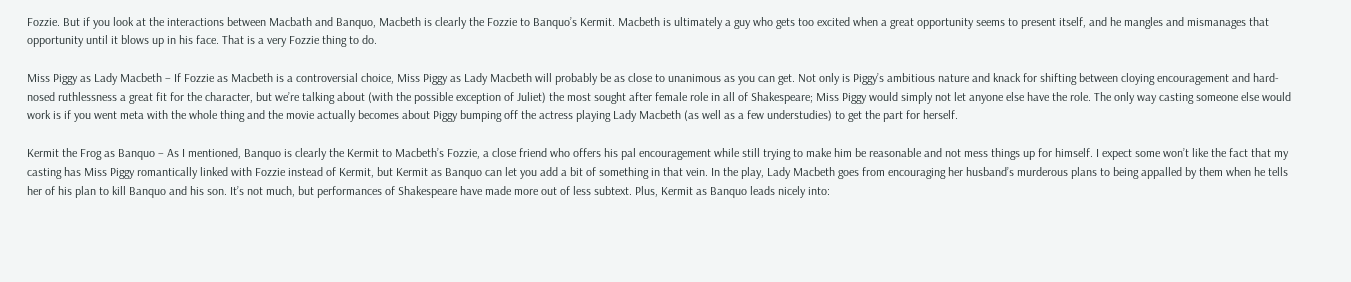Fozzie. But if you look at the interactions between Macbath and Banquo, Macbeth is clearly the Fozzie to Banquo’s Kermit. Macbeth is ultimately a guy who gets too excited when a great opportunity seems to present itself, and he mangles and mismanages that opportunity until it blows up in his face. That is a very Fozzie thing to do.

Miss Piggy as Lady Macbeth – If Fozzie as Macbeth is a controversial choice, Miss Piggy as Lady Macbeth will probably be as close to unanimous as you can get. Not only is Piggy’s ambitious nature and knack for shifting between cloying encouragement and hard-nosed ruthlessness a great fit for the character, but we’re talking about (with the possible exception of Juliet) the most sought after female role in all of Shakespeare; Miss Piggy would simply not let anyone else have the role. The only way casting someone else would work is if you went meta with the whole thing and the movie actually becomes about Piggy bumping off the actress playing Lady Macbeth (as well as a few understudies) to get the part for herself.

Kermit the Frog as Banquo – As I mentioned, Banquo is clearly the Kermit to Macbeth’s Fozzie, a close friend who offers his pal encouragement while still trying to make him be reasonable and not mess things up for himself. I expect some won’t like the fact that my casting has Miss Piggy romantically linked with Fozzie instead of Kermit, but Kermit as Banquo can let you add a bit of something in that vein. In the play, Lady Macbeth goes from encouraging her husband’s murderous plans to being appalled by them when he tells her of his plan to kill Banquo and his son. It’s not much, but performances of Shakespeare have made more out of less subtext. Plus, Kermit as Banquo leads nicely into: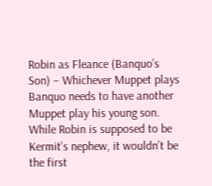Robin as Fleance (Banquo’s Son) – Whichever Muppet plays Banquo needs to have another Muppet play his young son. While Robin is supposed to be Kermit’s nephew, it wouldn’t be the first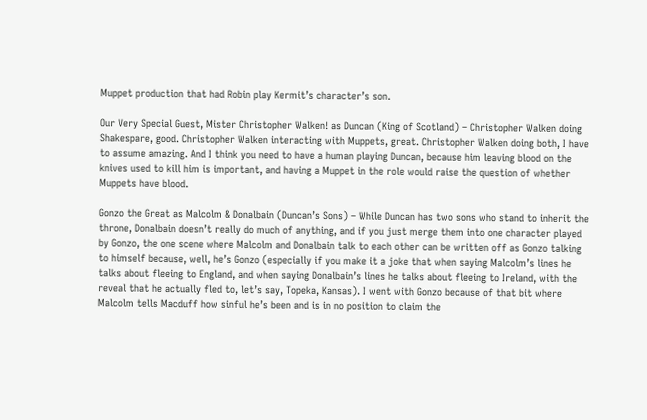Muppet production that had Robin play Kermit’s character’s son.

Our Very Special Guest, Mister Christopher Walken! as Duncan (King of Scotland) – Christopher Walken doing Shakespare, good. Christopher Walken interacting with Muppets, great. Christopher Walken doing both, I have to assume amazing. And I think you need to have a human playing Duncan, because him leaving blood on the knives used to kill him is important, and having a Muppet in the role would raise the question of whether Muppets have blood.

Gonzo the Great as Malcolm & Donalbain (Duncan’s Sons) – While Duncan has two sons who stand to inherit the throne, Donalbain doesn’t really do much of anything, and if you just merge them into one character played by Gonzo, the one scene where Malcolm and Donalbain talk to each other can be written off as Gonzo talking to himself because, well, he’s Gonzo (especially if you make it a joke that when saying Malcolm’s lines he talks about fleeing to England, and when saying Donalbain’s lines he talks about fleeing to Ireland, with the reveal that he actually fled to, let’s say, Topeka, Kansas). I went with Gonzo because of that bit where Malcolm tells Macduff how sinful he’s been and is in no position to claim the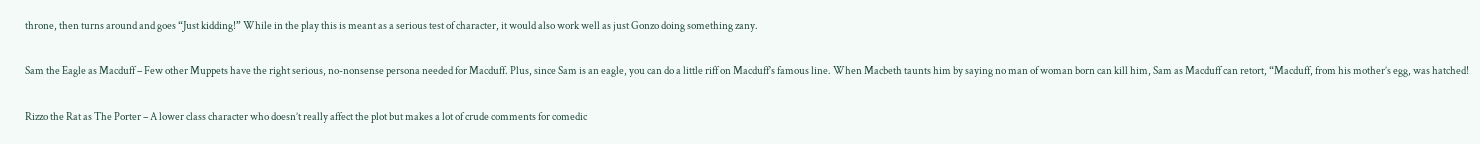throne, then turns around and goes “Just kidding!” While in the play this is meant as a serious test of character, it would also work well as just Gonzo doing something zany.

Sam the Eagle as Macduff – Few other Muppets have the right serious, no-nonsense persona needed for Macduff. Plus, since Sam is an eagle, you can do a little riff on Macduff’s famous line. When Macbeth taunts him by saying no man of woman born can kill him, Sam as Macduff can retort, “Macduff, from his mother’s egg, was hatched!

Rizzo the Rat as The Porter – A lower class character who doesn’t really affect the plot but makes a lot of crude comments for comedic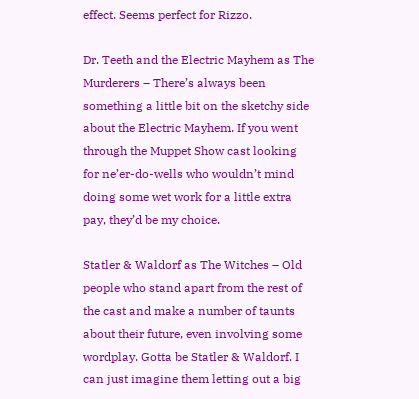effect. Seems perfect for Rizzo.

Dr. Teeth and the Electric Mayhem as The Murderers – There’s always been something a little bit on the sketchy side about the Electric Mayhem. If you went through the Muppet Show cast looking for ne’er-do-wells who wouldn’t mind doing some wet work for a little extra pay, they’d be my choice.

Statler & Waldorf as The Witches – Old people who stand apart from the rest of the cast and make a number of taunts about their future, even involving some wordplay. Gotta be Statler & Waldorf. I can just imagine them letting out a big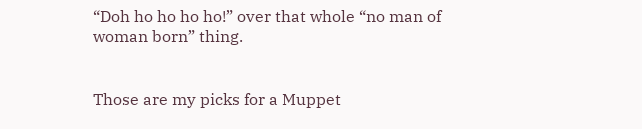“Doh ho ho ho ho!” over that whole “no man of woman born” thing.


Those are my picks for a Muppet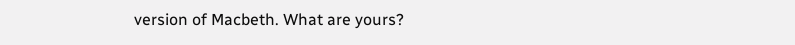version of Macbeth. What are yours?